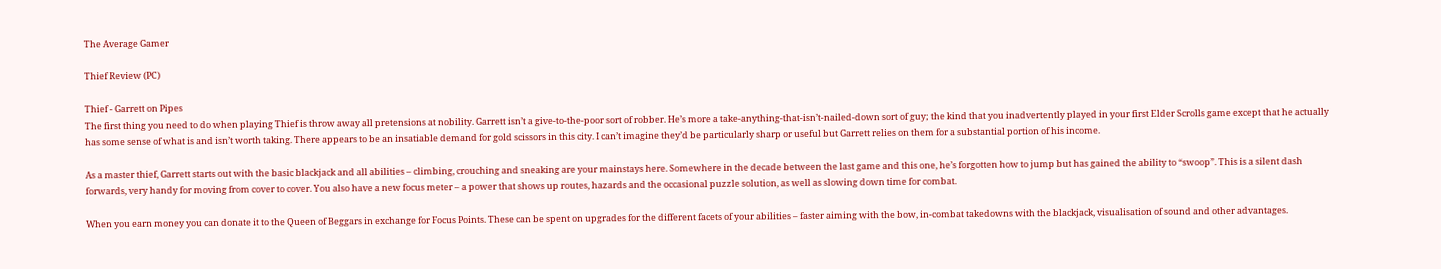The Average Gamer

Thief Review (PC)

Thief - Garrett on Pipes
The first thing you need to do when playing Thief is throw away all pretensions at nobility. Garrett isn’t a give-to-the-poor sort of robber. He’s more a take-anything-that-isn’t-nailed-down sort of guy; the kind that you inadvertently played in your first Elder Scrolls game except that he actually has some sense of what is and isn’t worth taking. There appears to be an insatiable demand for gold scissors in this city. I can’t imagine they’d be particularly sharp or useful but Garrett relies on them for a substantial portion of his income.

As a master thief, Garrett starts out with the basic blackjack and all abilities – climbing, crouching and sneaking are your mainstays here. Somewhere in the decade between the last game and this one, he’s forgotten how to jump but has gained the ability to “swoop”. This is a silent dash forwards, very handy for moving from cover to cover. You also have a new focus meter – a power that shows up routes, hazards and the occasional puzzle solution, as well as slowing down time for combat.

When you earn money you can donate it to the Queen of Beggars in exchange for Focus Points. These can be spent on upgrades for the different facets of your abilities – faster aiming with the bow, in-combat takedowns with the blackjack, visualisation of sound and other advantages.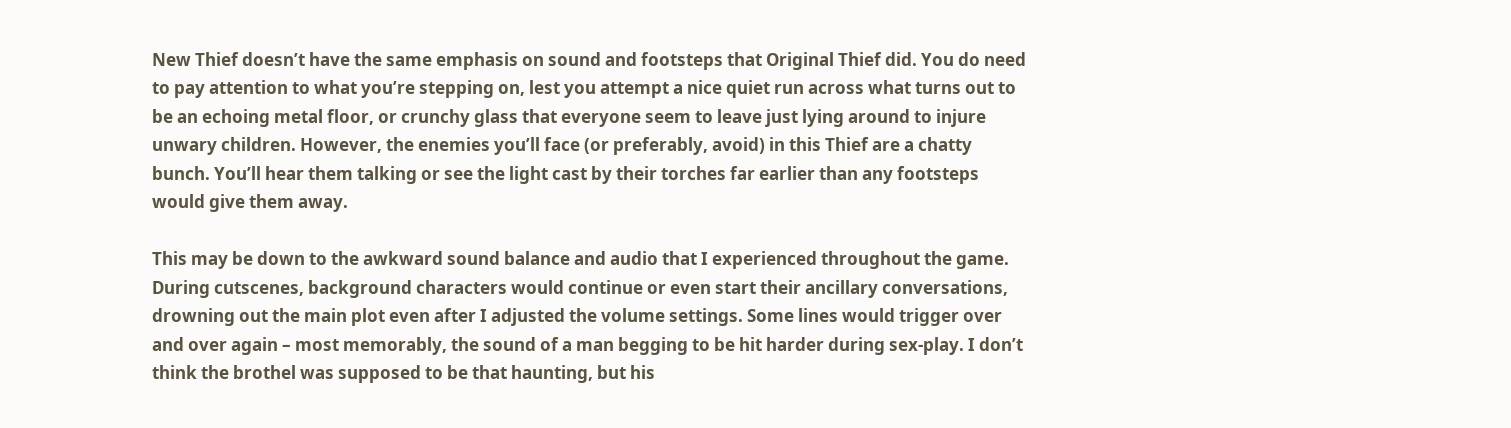New Thief doesn’t have the same emphasis on sound and footsteps that Original Thief did. You do need to pay attention to what you’re stepping on, lest you attempt a nice quiet run across what turns out to be an echoing metal floor, or crunchy glass that everyone seem to leave just lying around to injure unwary children. However, the enemies you’ll face (or preferably, avoid) in this Thief are a chatty bunch. You’ll hear them talking or see the light cast by their torches far earlier than any footsteps would give them away.

This may be down to the awkward sound balance and audio that I experienced throughout the game. During cutscenes, background characters would continue or even start their ancillary conversations, drowning out the main plot even after I adjusted the volume settings. Some lines would trigger over and over again – most memorably, the sound of a man begging to be hit harder during sex-play. I don’t think the brothel was supposed to be that haunting, but his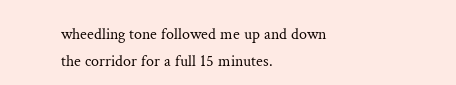wheedling tone followed me up and down the corridor for a full 15 minutes.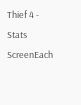Thief 4 - Stats ScreenEach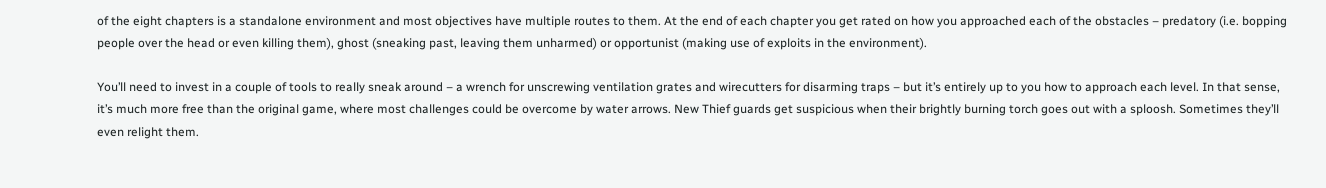of the eight chapters is a standalone environment and most objectives have multiple routes to them. At the end of each chapter you get rated on how you approached each of the obstacles – predatory (i.e. bopping people over the head or even killing them), ghost (sneaking past, leaving them unharmed) or opportunist (making use of exploits in the environment).

You’ll need to invest in a couple of tools to really sneak around – a wrench for unscrewing ventilation grates and wirecutters for disarming traps – but it’s entirely up to you how to approach each level. In that sense, it’s much more free than the original game, where most challenges could be overcome by water arrows. New Thief guards get suspicious when their brightly burning torch goes out with a sploosh. Sometimes they’ll even relight them.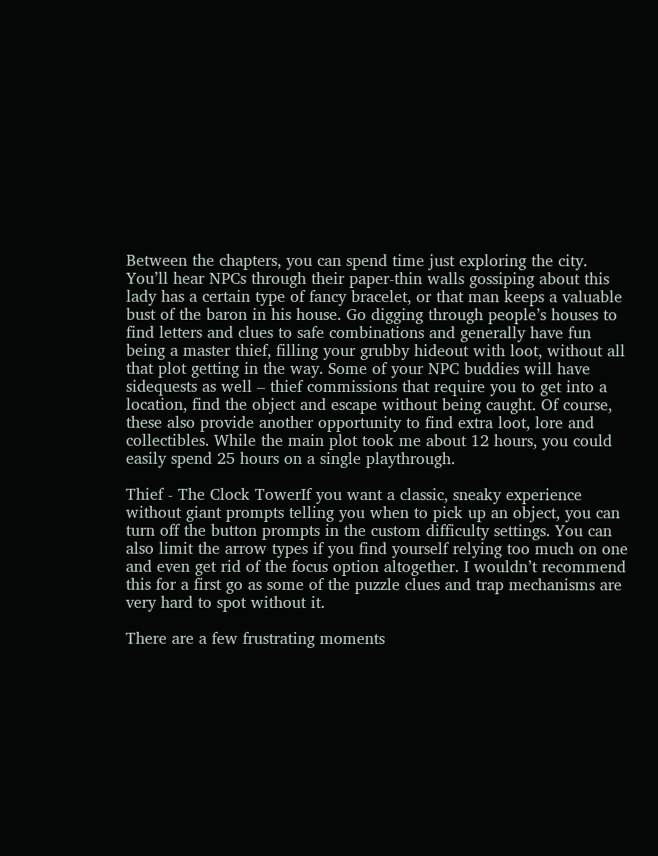Between the chapters, you can spend time just exploring the city. You’ll hear NPCs through their paper-thin walls gossiping about this lady has a certain type of fancy bracelet, or that man keeps a valuable bust of the baron in his house. Go digging through people’s houses to find letters and clues to safe combinations and generally have fun being a master thief, filling your grubby hideout with loot, without all that plot getting in the way. Some of your NPC buddies will have sidequests as well – thief commissions that require you to get into a location, find the object and escape without being caught. Of course, these also provide another opportunity to find extra loot, lore and collectibles. While the main plot took me about 12 hours, you could easily spend 25 hours on a single playthrough.

Thief - The Clock TowerIf you want a classic, sneaky experience without giant prompts telling you when to pick up an object, you can turn off the button prompts in the custom difficulty settings. You can also limit the arrow types if you find yourself relying too much on one and even get rid of the focus option altogether. I wouldn’t recommend this for a first go as some of the puzzle clues and trap mechanisms are very hard to spot without it.

There are a few frustrating moments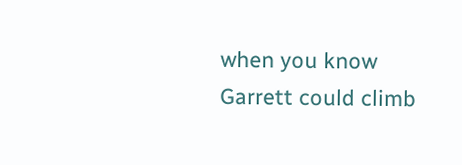when you know Garrett could climb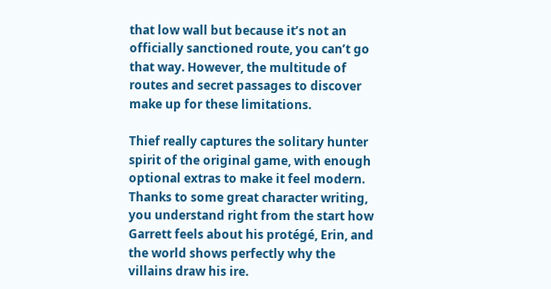that low wall but because it’s not an officially sanctioned route, you can’t go that way. However, the multitude of routes and secret passages to discover make up for these limitations.

Thief really captures the solitary hunter spirit of the original game, with enough optional extras to make it feel modern. Thanks to some great character writing, you understand right from the start how Garrett feels about his protégé, Erin, and the world shows perfectly why the villains draw his ire.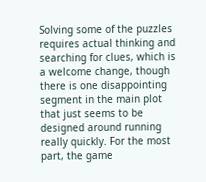Solving some of the puzzles requires actual thinking and searching for clues, which is a welcome change, though there is one disappointing segment in the main plot that just seems to be designed around running really quickly. For the most part, the game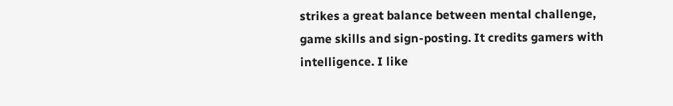strikes a great balance between mental challenge, game skills and sign-posting. It credits gamers with intelligence. I like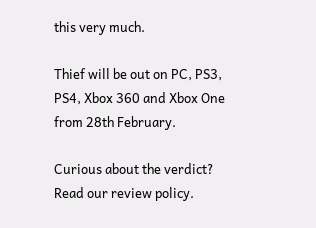this very much.

Thief will be out on PC, PS3, PS4, Xbox 360 and Xbox One from 28th February.

Curious about the verdict? Read our review policy.